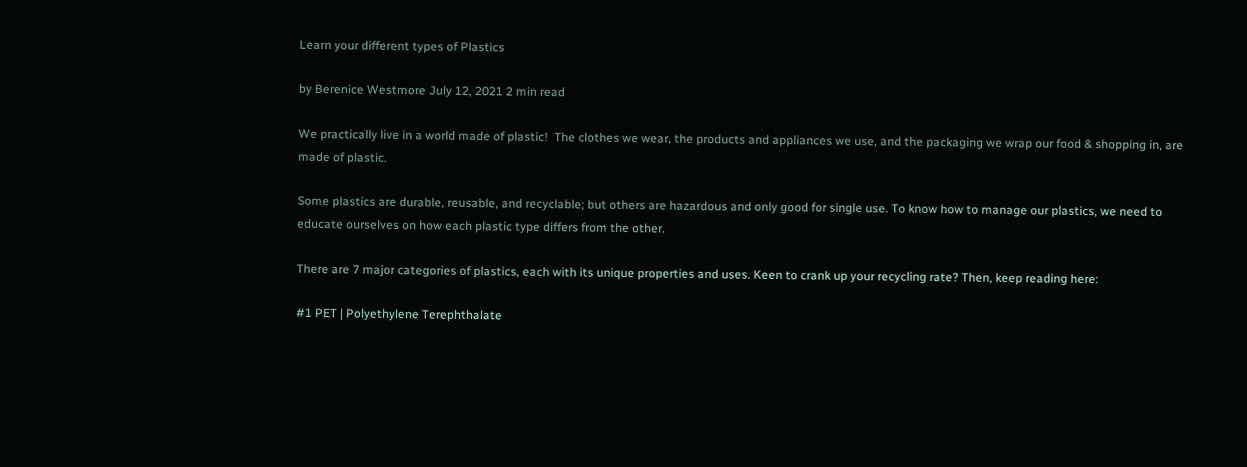Learn your different types of Plastics

by Berenice Westmore July 12, 2021 2 min read

We practically live in a world made of plastic!  The clothes we wear, the products and appliances we use, and the packaging we wrap our food & shopping in, are made of plastic.

Some plastics are durable, reusable, and recyclable; but others are hazardous and only good for single use. To know how to manage our plastics, we need to educate ourselves on how each plastic type differs from the other.

There are 7 major categories of plastics, each with its unique properties and uses. Keen to crank up your recycling rate? Then, keep reading here:

#1 PET | Polyethylene Terephthalate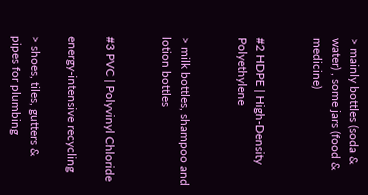> mainly bottles (soda & water) , some jars (food & medicine)


#2 HDPE | High-Density Polyethylene


> milk bottles, shampoo and lotion bottles


#3 PVC | Polyvinyl Chloride

energy-intensive recycling

> shoes, tiles, gutters & pipes for plumbing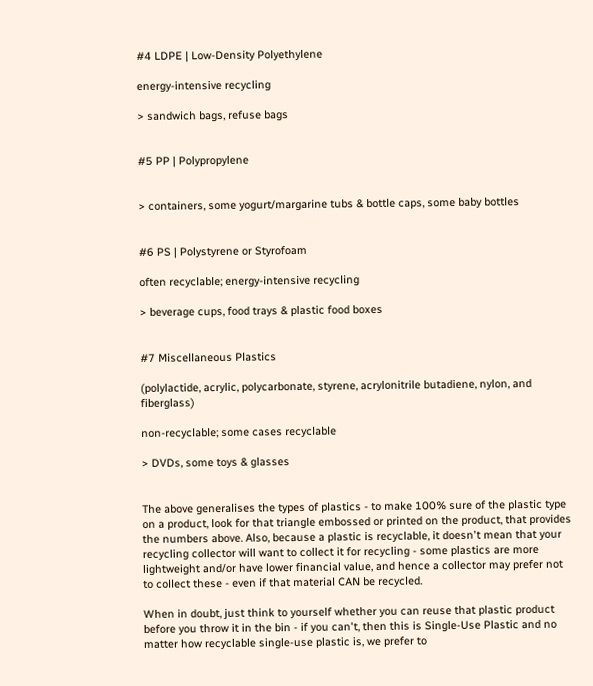#4 LDPE | Low-Density Polyethylene

energy-intensive recycling

> sandwich bags, refuse bags


#5 PP | Polypropylene


> containers, some yogurt/margarine tubs & bottle caps, some baby bottles


#6 PS | Polystyrene or Styrofoam

often recyclable; energy-intensive recycling

> beverage cups, food trays & plastic food boxes


#7 Miscellaneous Plastics

(polylactide, acrylic, polycarbonate, styrene, acrylonitrile butadiene, nylon, and fiberglass)

non-recyclable; some cases recyclable

> DVDs, some toys & glasses


The above generalises the types of plastics - to make 100% sure of the plastic type on a product, look for that triangle embossed or printed on the product, that provides the numbers above. Also, because a plastic is recyclable, it doesn't mean that your recycling collector will want to collect it for recycling - some plastics are more lightweight and/or have lower financial value, and hence a collector may prefer not to collect these - even if that material CAN be recycled.

When in doubt, just think to yourself whether you can reuse that plastic product before you throw it in the bin - if you can't, then this is Single-Use Plastic and no matter how recyclable single-use plastic is, we prefer to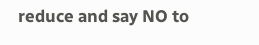reduce and say NO to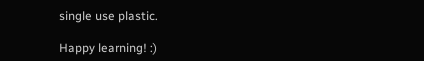single use plastic.

Happy learning! :)